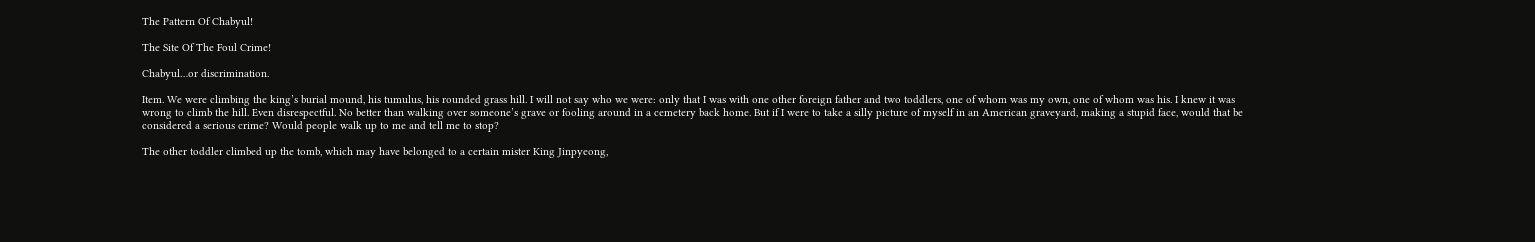The Pattern Of Chabyul!

The Site Of The Foul Crime!

Chabyul…or discrimination.

Item. We were climbing the king’s burial mound, his tumulus, his rounded grass hill. I will not say who we were: only that I was with one other foreign father and two toddlers, one of whom was my own, one of whom was his. I knew it was wrong to climb the hill. Even disrespectful. No better than walking over someone’s grave or fooling around in a cemetery back home. But if I were to take a silly picture of myself in an American graveyard, making a stupid face, would that be considered a serious crime? Would people walk up to me and tell me to stop?

The other toddler climbed up the tomb, which may have belonged to a certain mister King Jinpyeong,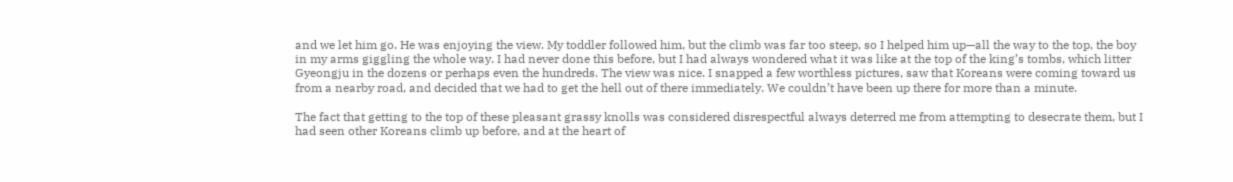and we let him go. He was enjoying the view. My toddler followed him, but the climb was far too steep, so I helped him up—all the way to the top, the boy in my arms giggling the whole way. I had never done this before, but I had always wondered what it was like at the top of the king’s tombs, which litter Gyeongju in the dozens or perhaps even the hundreds. The view was nice. I snapped a few worthless pictures, saw that Koreans were coming toward us from a nearby road, and decided that we had to get the hell out of there immediately. We couldn’t have been up there for more than a minute.

The fact that getting to the top of these pleasant grassy knolls was considered disrespectful always deterred me from attempting to desecrate them, but I had seen other Koreans climb up before, and at the heart of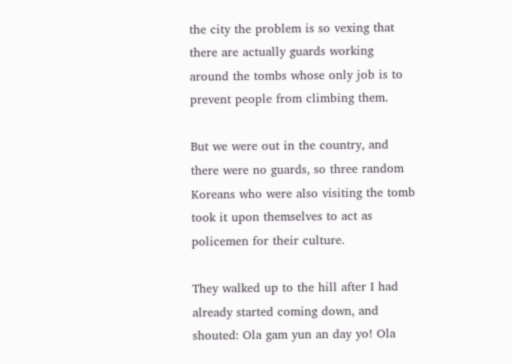the city the problem is so vexing that there are actually guards working around the tombs whose only job is to prevent people from climbing them.

But we were out in the country, and there were no guards, so three random Koreans who were also visiting the tomb took it upon themselves to act as policemen for their culture.

They walked up to the hill after I had already started coming down, and shouted: Ola gam yun an day yo! Ola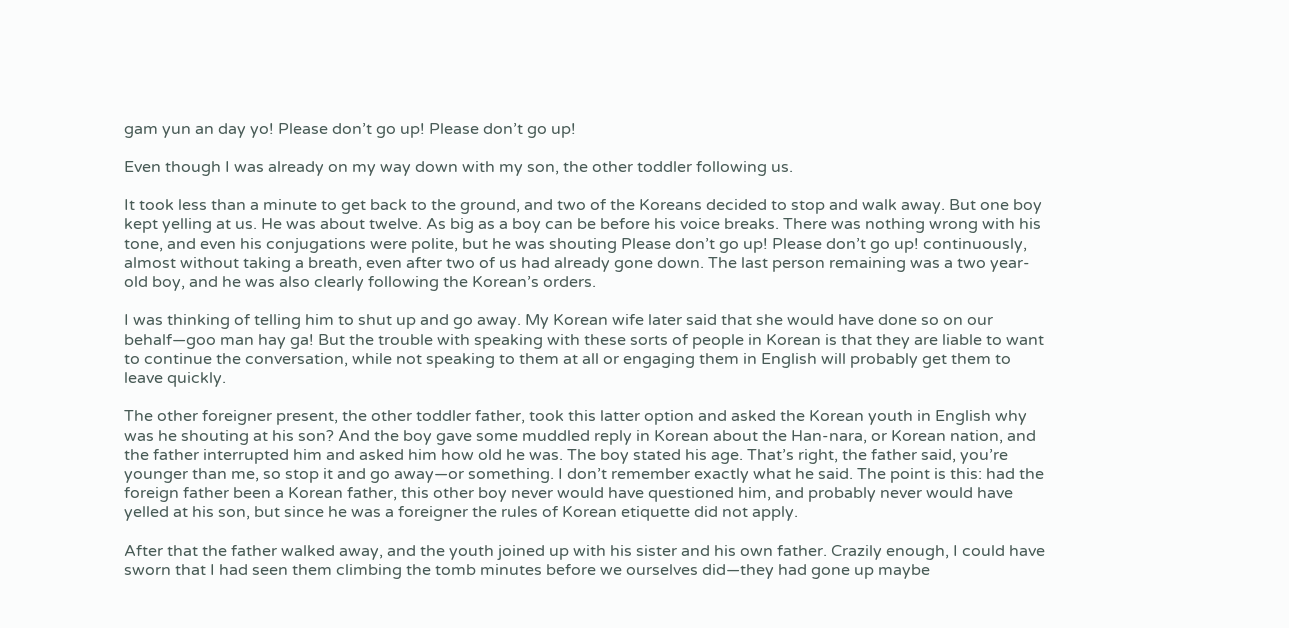gam yun an day yo! Please don’t go up! Please don’t go up!

Even though I was already on my way down with my son, the other toddler following us.

It took less than a minute to get back to the ground, and two of the Koreans decided to stop and walk away. But one boy kept yelling at us. He was about twelve. As big as a boy can be before his voice breaks. There was nothing wrong with his tone, and even his conjugations were polite, but he was shouting Please don’t go up! Please don’t go up! continuously, almost without taking a breath, even after two of us had already gone down. The last person remaining was a two year-old boy, and he was also clearly following the Korean’s orders.

I was thinking of telling him to shut up and go away. My Korean wife later said that she would have done so on our behalf—goo man hay ga! But the trouble with speaking with these sorts of people in Korean is that they are liable to want to continue the conversation, while not speaking to them at all or engaging them in English will probably get them to leave quickly.

The other foreigner present, the other toddler father, took this latter option and asked the Korean youth in English why was he shouting at his son? And the boy gave some muddled reply in Korean about the Han-nara, or Korean nation, and the father interrupted him and asked him how old he was. The boy stated his age. That’s right, the father said, you’re younger than me, so stop it and go away—or something. I don’t remember exactly what he said. The point is this: had the foreign father been a Korean father, this other boy never would have questioned him, and probably never would have yelled at his son, but since he was a foreigner the rules of Korean etiquette did not apply.

After that the father walked away, and the youth joined up with his sister and his own father. Crazily enough, I could have sworn that I had seen them climbing the tomb minutes before we ourselves did—they had gone up maybe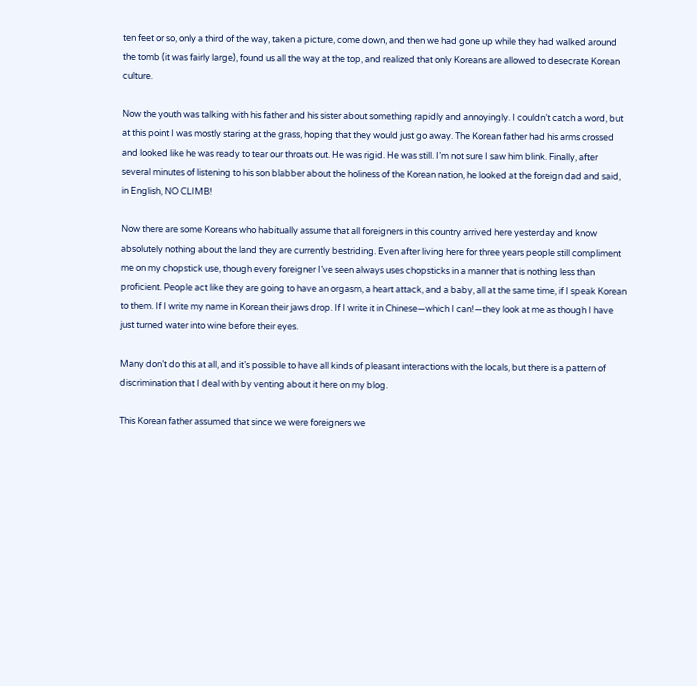ten feet or so, only a third of the way, taken a picture, come down, and then we had gone up while they had walked around the tomb (it was fairly large), found us all the way at the top, and realized that only Koreans are allowed to desecrate Korean culture.

Now the youth was talking with his father and his sister about something rapidly and annoyingly. I couldn’t catch a word, but at this point I was mostly staring at the grass, hoping that they would just go away. The Korean father had his arms crossed and looked like he was ready to tear our throats out. He was rigid. He was still. I’m not sure I saw him blink. Finally, after several minutes of listening to his son blabber about the holiness of the Korean nation, he looked at the foreign dad and said, in English, NO CLIMB!

Now there are some Koreans who habitually assume that all foreigners in this country arrived here yesterday and know absolutely nothing about the land they are currently bestriding. Even after living here for three years people still compliment me on my chopstick use, though every foreigner I’ve seen always uses chopsticks in a manner that is nothing less than proficient. People act like they are going to have an orgasm, a heart attack, and a baby, all at the same time, if I speak Korean to them. If I write my name in Korean their jaws drop. If I write it in Chinese—which I can!—they look at me as though I have just turned water into wine before their eyes.

Many don’t do this at all, and it’s possible to have all kinds of pleasant interactions with the locals, but there is a pattern of discrimination that I deal with by venting about it here on my blog.

This Korean father assumed that since we were foreigners we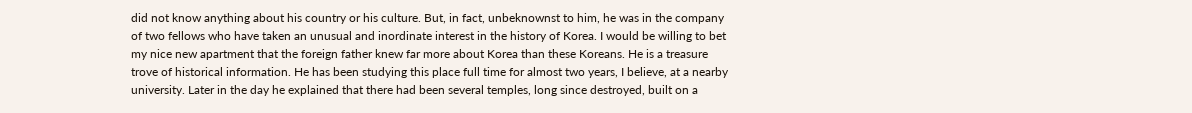did not know anything about his country or his culture. But, in fact, unbeknownst to him, he was in the company of two fellows who have taken an unusual and inordinate interest in the history of Korea. I would be willing to bet my nice new apartment that the foreign father knew far more about Korea than these Koreans. He is a treasure trove of historical information. He has been studying this place full time for almost two years, I believe, at a nearby university. Later in the day he explained that there had been several temples, long since destroyed, built on a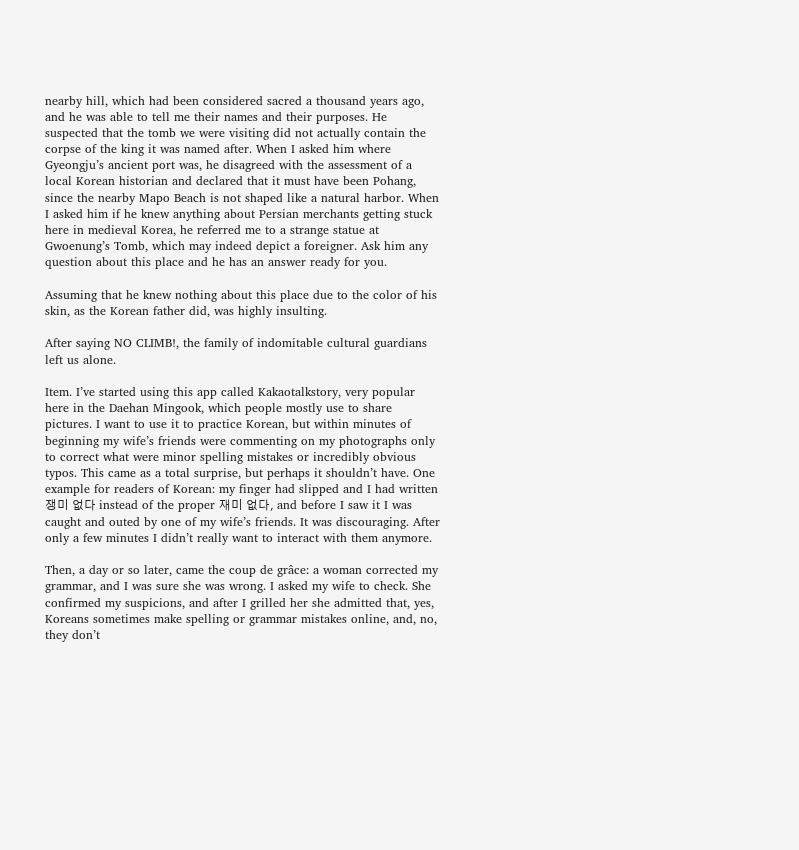nearby hill, which had been considered sacred a thousand years ago, and he was able to tell me their names and their purposes. He suspected that the tomb we were visiting did not actually contain the corpse of the king it was named after. When I asked him where Gyeongju’s ancient port was, he disagreed with the assessment of a local Korean historian and declared that it must have been Pohang, since the nearby Mapo Beach is not shaped like a natural harbor. When I asked him if he knew anything about Persian merchants getting stuck here in medieval Korea, he referred me to a strange statue at Gwoenung’s Tomb, which may indeed depict a foreigner. Ask him any question about this place and he has an answer ready for you.

Assuming that he knew nothing about this place due to the color of his skin, as the Korean father did, was highly insulting.

After saying NO CLIMB!, the family of indomitable cultural guardians left us alone.

Item. I’ve started using this app called Kakaotalkstory, very popular here in the Daehan Mingook, which people mostly use to share pictures. I want to use it to practice Korean, but within minutes of beginning my wife’s friends were commenting on my photographs only to correct what were minor spelling mistakes or incredibly obvious typos. This came as a total surprise, but perhaps it shouldn’t have. One example for readers of Korean: my finger had slipped and I had written 쟁미 없다 instead of the proper 재미 없다, and before I saw it I was caught and outed by one of my wife’s friends. It was discouraging. After only a few minutes I didn’t really want to interact with them anymore.

Then, a day or so later, came the coup de grâce: a woman corrected my grammar, and I was sure she was wrong. I asked my wife to check. She confirmed my suspicions, and after I grilled her she admitted that, yes, Koreans sometimes make spelling or grammar mistakes online, and, no, they don’t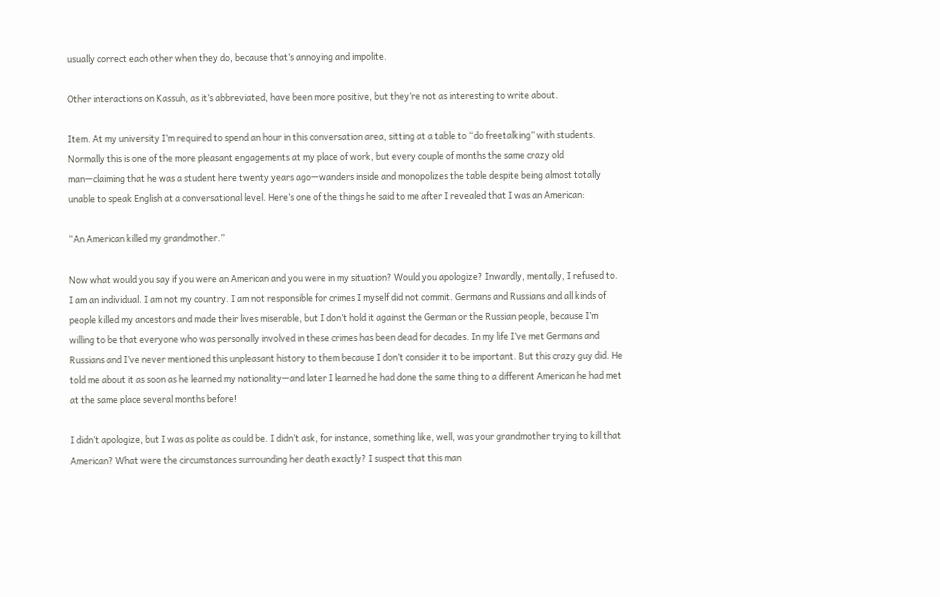usually correct each other when they do, because that’s annoying and impolite.

Other interactions on Kassuh, as it’s abbreviated, have been more positive, but they’re not as interesting to write about.

Item. At my university I’m required to spend an hour in this conversation area, sitting at a table to “do freetalking” with students. Normally this is one of the more pleasant engagements at my place of work, but every couple of months the same crazy old man—claiming that he was a student here twenty years ago—wanders inside and monopolizes the table despite being almost totally unable to speak English at a conversational level. Here’s one of the things he said to me after I revealed that I was an American:

“An American killed my grandmother.”

Now what would you say if you were an American and you were in my situation? Would you apologize? Inwardly, mentally, I refused to. I am an individual. I am not my country. I am not responsible for crimes I myself did not commit. Germans and Russians and all kinds of people killed my ancestors and made their lives miserable, but I don’t hold it against the German or the Russian people, because I’m willing to be that everyone who was personally involved in these crimes has been dead for decades. In my life I’ve met Germans and Russians and I’ve never mentioned this unpleasant history to them because I don’t consider it to be important. But this crazy guy did. He told me about it as soon as he learned my nationality—and later I learned he had done the same thing to a different American he had met at the same place several months before!

I didn’t apologize, but I was as polite as could be. I didn’t ask, for instance, something like, well, was your grandmother trying to kill that American? What were the circumstances surrounding her death exactly? I suspect that this man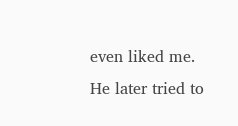even liked me. He later tried to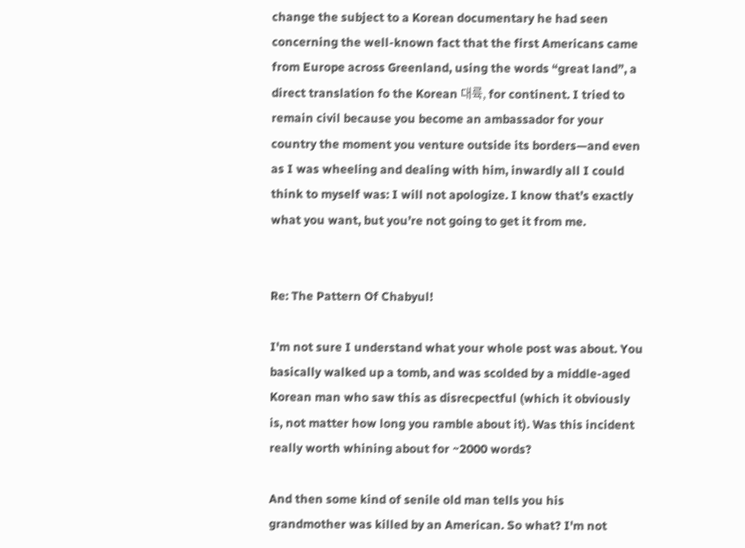change the subject to a Korean documentary he had seen concerning the well-known fact that the first Americans came from Europe across Greenland, using the words “great land”, a direct translation fo the Korean 대륙, for continent. I tried to remain civil because you become an ambassador for your country the moment you venture outside its borders—and even as I was wheeling and dealing with him, inwardly all I could think to myself was: I will not apologize. I know that’s exactly what you want, but you’re not going to get it from me.


Re: The Pattern Of Chabyul!

I'm not sure I understand what your whole post was about. You basically walked up a tomb, and was scolded by a middle-aged Korean man who saw this as disrecpectful (which it obviously is, not matter how long you ramble about it). Was this incident really worth whining about for ~2000 words?

And then some kind of senile old man tells you his grandmother was killed by an American. So what? I'm not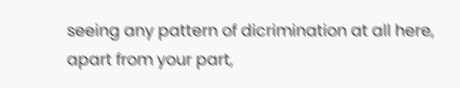seeing any pattern of dicrimination at all here, apart from your part,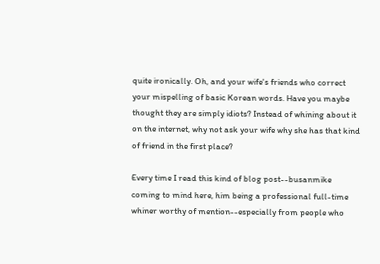quite ironically. Oh, and your wife's friends who correct your mispelling of basic Korean words. Have you maybe thought they are simply idiots? Instead of whining about it on the internet, why not ask your wife why she has that kind of friend in the first place?

Every time I read this kind of blog post--busanmike coming to mind here, him being a professional full-time whiner worthy of mention--especially from people who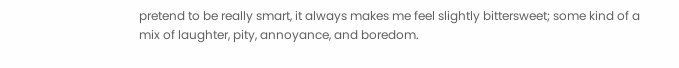pretend to be really smart, it always makes me feel slightly bittersweet; some kind of a mix of laughter, pity, annoyance, and boredom.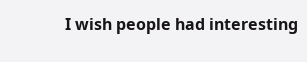I wish people had interesting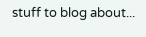stuff to blog about...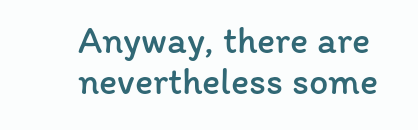Anyway, there are nevertheless some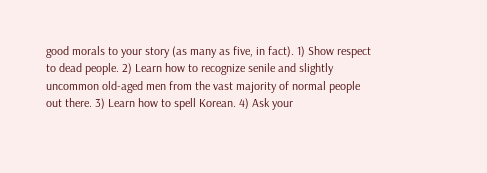good morals to your story (as many as five, in fact). 1) Show respect to dead people. 2) Learn how to recognize senile and slightly uncommon old-aged men from the vast majority of normal people out there. 3) Learn how to spell Korean. 4) Ask your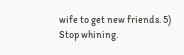wife to get new friends. 5) Stop whining.